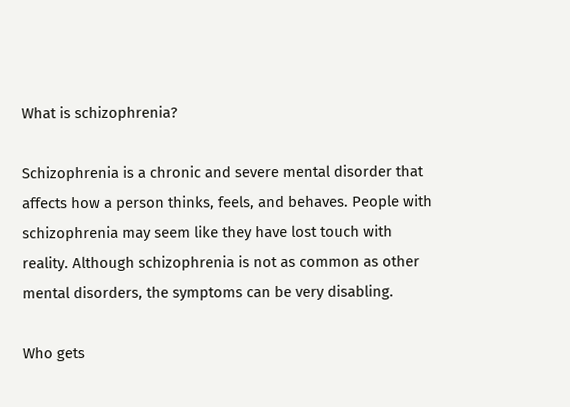What is schizophrenia?

Schizophrenia is a chronic and severe mental disorder that affects how a person thinks, feels, and behaves. People with schizophrenia may seem like they have lost touch with reality. Although schizophrenia is not as common as other mental disorders, the symptoms can be very disabling.

Who gets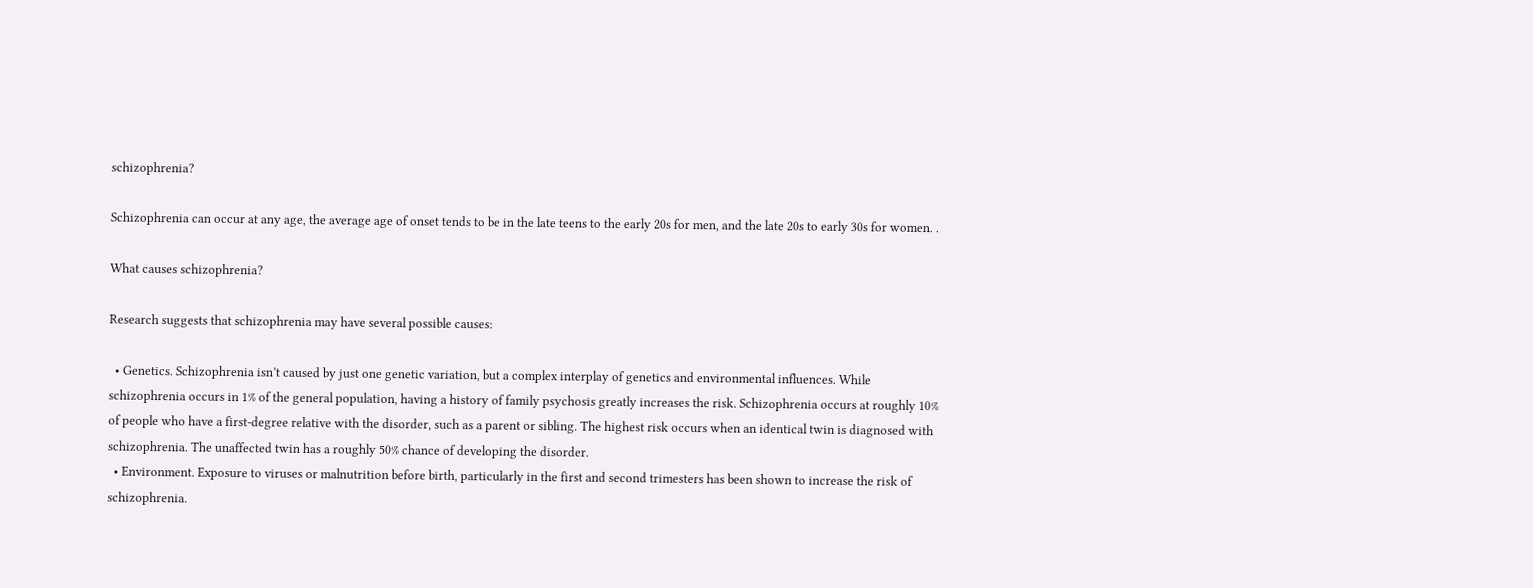schizophrenia?

Schizophrenia can occur at any age, the average age of onset tends to be in the late teens to the early 20s for men, and the late 20s to early 30s for women. .

What causes schizophrenia?

Research suggests that schizophrenia may have several possible causes:

  • Genetics. Schizophrenia isn’t caused by just one genetic variation, but a complex interplay of genetics and environmental influences. While schizophrenia occurs in 1% of the general population, having a history of family psychosis greatly increases the risk. Schizophrenia occurs at roughly 10% of people who have a first-degree relative with the disorder, such as a parent or sibling. The highest risk occurs when an identical twin is diagnosed with schizophrenia. The unaffected twin has a roughly 50% chance of developing the disorder.
  • Environment. Exposure to viruses or malnutrition before birth, particularly in the first and second trimesters has been shown to increase the risk of schizophrenia.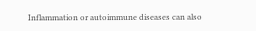Inflammation or autoimmune diseases can also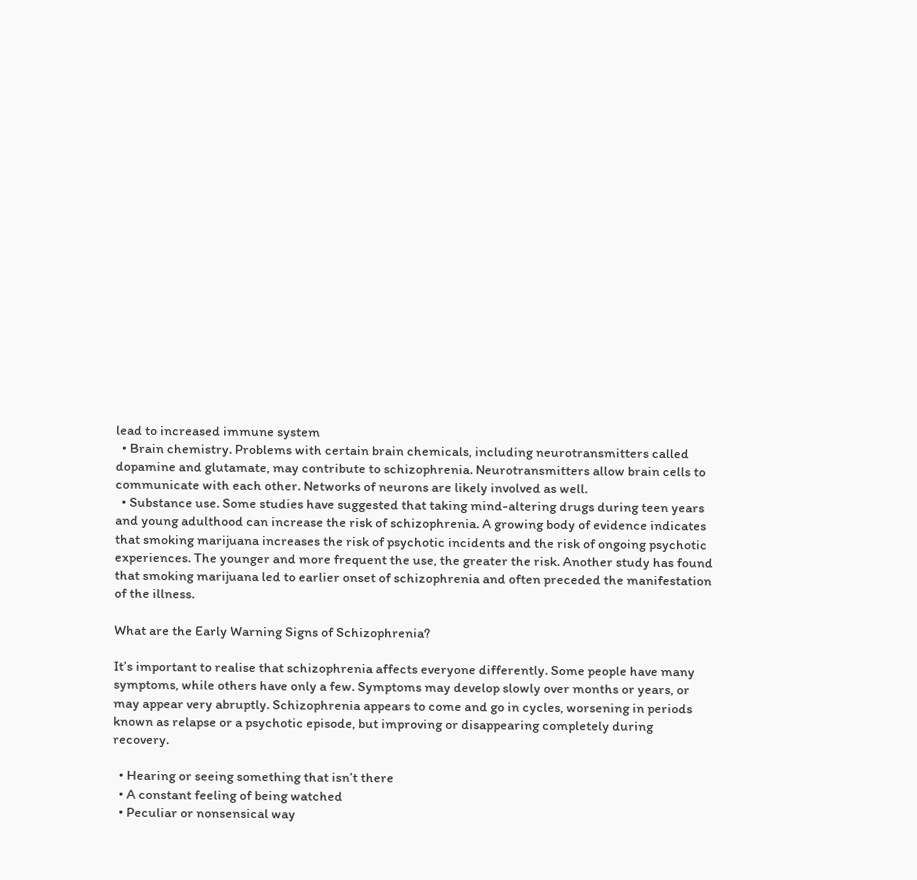lead to increased immune system
  • Brain chemistry. Problems with certain brain chemicals, including neurotransmitters called dopamine and glutamate, may contribute to schizophrenia. Neurotransmitters allow brain cells to communicate with each other. Networks of neurons are likely involved as well.
  • Substance use. Some studies have suggested that taking mind-altering drugs during teen years and young adulthood can increase the risk of schizophrenia. A growing body of evidence indicates that smoking marijuana increases the risk of psychotic incidents and the risk of ongoing psychotic experiences. The younger and more frequent the use, the greater the risk. Another study has found that smoking marijuana led to earlier onset of schizophrenia and often preceded the manifestation of the illness.

What are the Early Warning Signs of Schizophrenia?

It’s important to realise that schizophrenia affects everyone differently. Some people have many symptoms, while others have only a few. Symptoms may develop slowly over months or years, or may appear very abruptly. Schizophrenia appears to come and go in cycles, worsening in periods known as relapse or a psychotic episode, but improving or disappearing completely during recovery.

  • Hearing or seeing something that isn’t there
  • A constant feeling of being watched
  • Peculiar or nonsensical way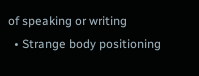of speaking or writing
  • Strange body positioning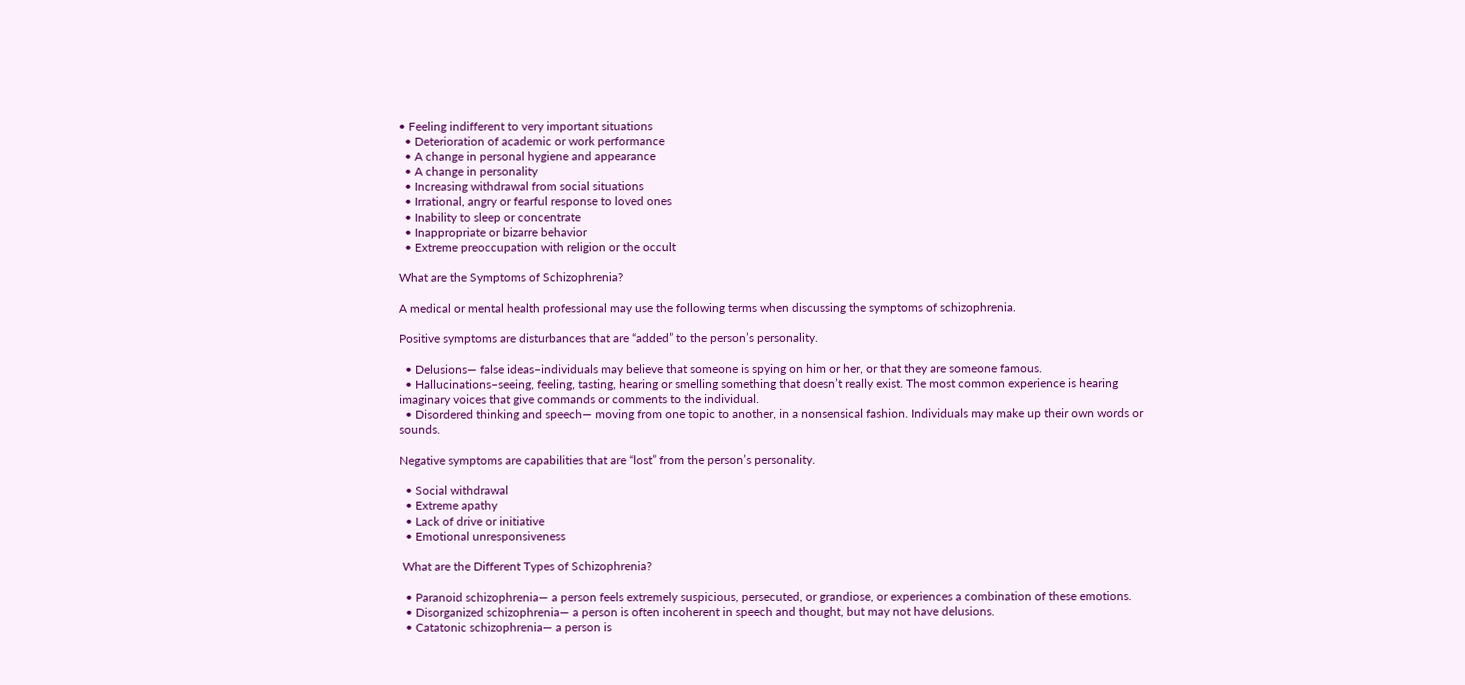• Feeling indifferent to very important situations
  • Deterioration of academic or work performance
  • A change in personal hygiene and appearance
  • A change in personality
  • Increasing withdrawal from social situations
  • Irrational, angry or fearful response to loved ones
  • Inability to sleep or concentrate
  • Inappropriate or bizarre behavior
  • Extreme preoccupation with religion or the occult

What are the Symptoms of Schizophrenia?

A medical or mental health professional may use the following terms when discussing the symptoms of schizophrenia.

Positive symptoms are disturbances that are “added” to the person’s personality.

  • Delusions— false ideas–individuals may believe that someone is spying on him or her, or that they are someone famous.
  • Hallucinations–seeing, feeling, tasting, hearing or smelling something that doesn’t really exist. The most common experience is hearing imaginary voices that give commands or comments to the individual.
  • Disordered thinking and speech— moving from one topic to another, in a nonsensical fashion. Individuals may make up their own words or sounds.

Negative symptoms are capabilities that are “lost” from the person’s personality.

  • Social withdrawal
  • Extreme apathy
  • Lack of drive or initiative
  • Emotional unresponsiveness

 What are the Different Types of Schizophrenia?

  • Paranoid schizophrenia— a person feels extremely suspicious, persecuted, or grandiose, or experiences a combination of these emotions.
  • Disorganized schizophrenia— a person is often incoherent in speech and thought, but may not have delusions.
  • Catatonic schizophrenia— a person is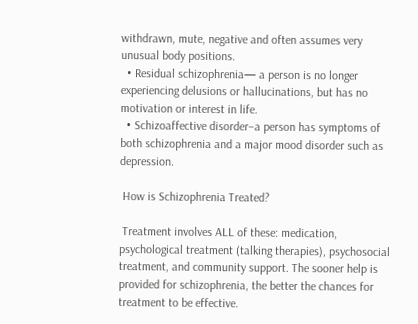withdrawn, mute, negative and often assumes very unusual body positions.
  • Residual schizophrenia— a person is no longer experiencing delusions or hallucinations, but has no motivation or interest in life.
  • Schizoaffective disorder–a person has symptoms of both schizophrenia and a major mood disorder such as depression.

 How is Schizophrenia Treated?

 Treatment involves ALL of these: medication, psychological treatment (talking therapies), psychosocial treatment, and community support. The sooner help is provided for schizophrenia, the better the chances for treatment to be effective.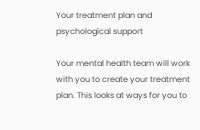Your treatment plan and psychological support

Your mental health team will work with you to create your treatment plan. This looks at ways for you to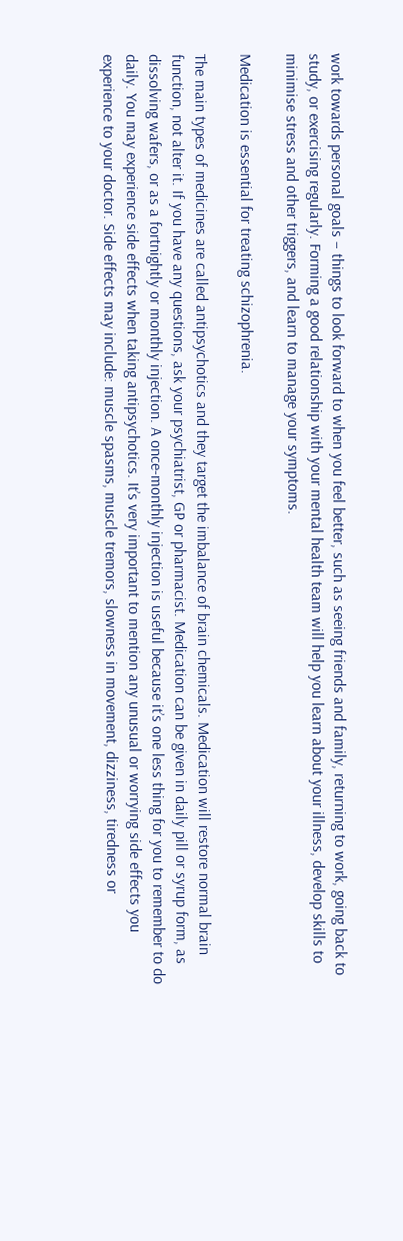work towards personal goals – things to look forward to when you feel better, such as seeing friends and family, returning to work, going back to study, or exercising regularly. Forming a good relationship with your mental health team will help you learn about your illness, develop skills to minimise stress and other triggers, and learn to manage your symptoms.

Medication is essential for treating schizophrenia.

The main types of medicines are called antipsychotics and they target the imbalance of brain chemicals. Medication will restore normal brain function, not alter it. If you have any questions, ask your psychiatrist, GP or pharmacist. Medication can be given in daily pill or syrup form, as dissolving wafers, or as a fortnightly or monthly injection. A once-monthly injection is useful because it’s one less thing for you to remember to do daily. You may experience side effects when taking antipsychotics. It’s very important to mention any unusual or worrying side effects you experience to your doctor. Side effects may include: muscle spasms, muscle tremors, slowness in movement, dizziness, tiredness or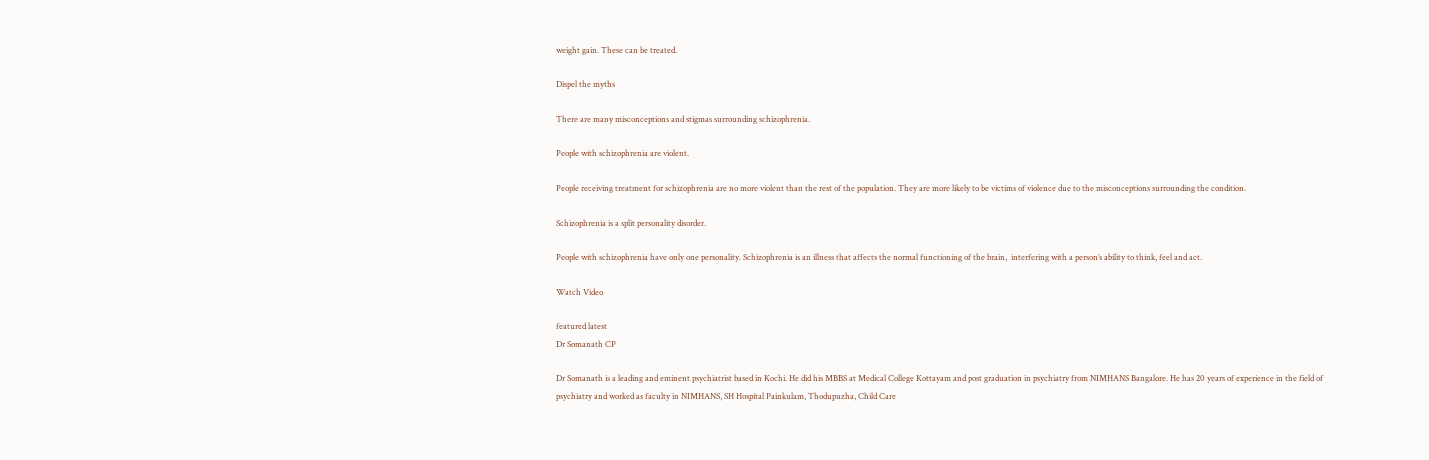weight gain. These can be treated.

Dispel the myths

There are many misconceptions and stigmas surrounding schizophrenia.

People with schizophrenia are violent.

People receiving treatment for schizophrenia are no more violent than the rest of the population. They are more likely to be victims of violence due to the misconceptions surrounding the condition.

Schizophrenia is a split personality disorder.

People with schizophrenia have only one personality. Schizophrenia is an illness that affects the normal functioning of the brain,  interfering with a person’s ability to think, feel and act.

Watch Video

featured latest
Dr Somanath CP

Dr Somanath is a leading and eminent psychiatrist based in Kochi. He did his MBBS at Medical College Kottayam and post graduation in psychiatry from NIMHANS Bangalore. He has 20 years of experience in the field of psychiatry and worked as faculty in NIMHANS, SH Hospital Painkulam, Thodupuzha, Child Care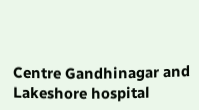Centre Gandhinagar and Lakeshore hospital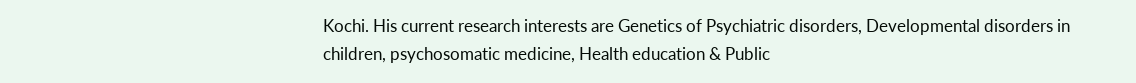Kochi. His current research interests are Genetics of Psychiatric disorders, Developmental disorders in children, psychosomatic medicine, Health education & Public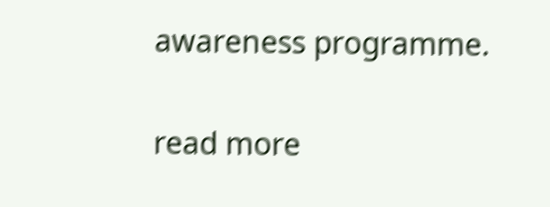awareness programme.

read more